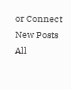or Connect
New Posts  All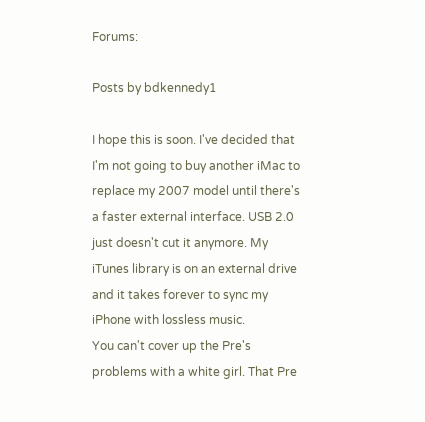Forums:

Posts by bdkennedy1

I hope this is soon. I've decided that I'm not going to buy another iMac to replace my 2007 model until there's a faster external interface. USB 2.0 just doesn't cut it anymore. My iTunes library is on an external drive and it takes forever to sync my iPhone with lossless music.
You can't cover up the Pre's problems with a white girl. That Pre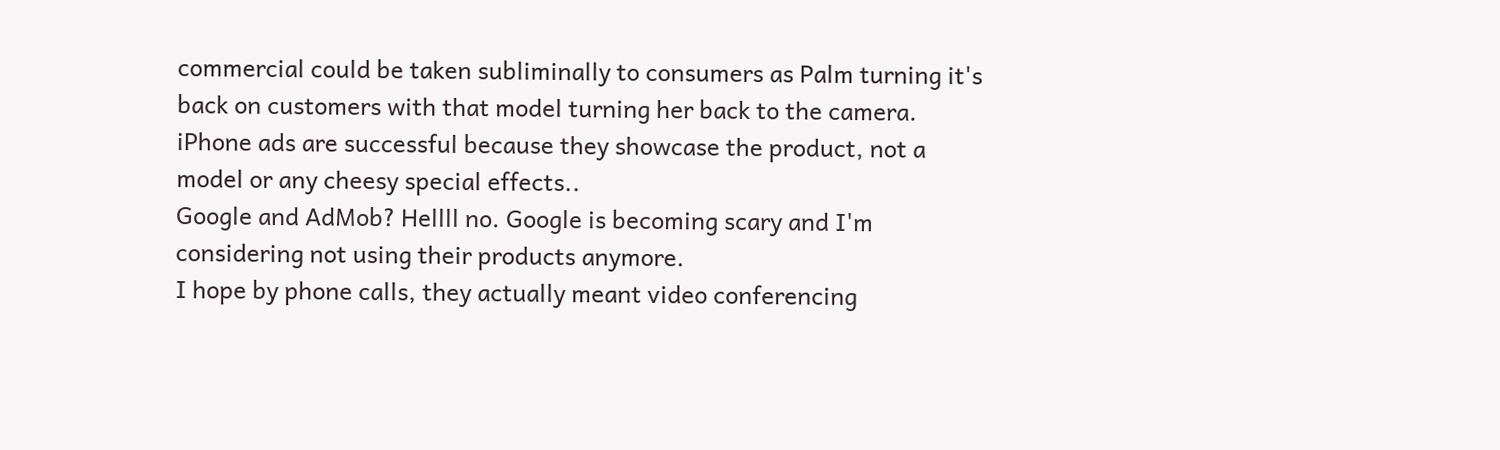commercial could be taken subliminally to consumers as Palm turning it's back on customers with that model turning her back to the camera. iPhone ads are successful because they showcase the product, not a model or any cheesy special effects..
Google and AdMob? Hellll no. Google is becoming scary and I'm considering not using their products anymore.
I hope by phone calls, they actually meant video conferencing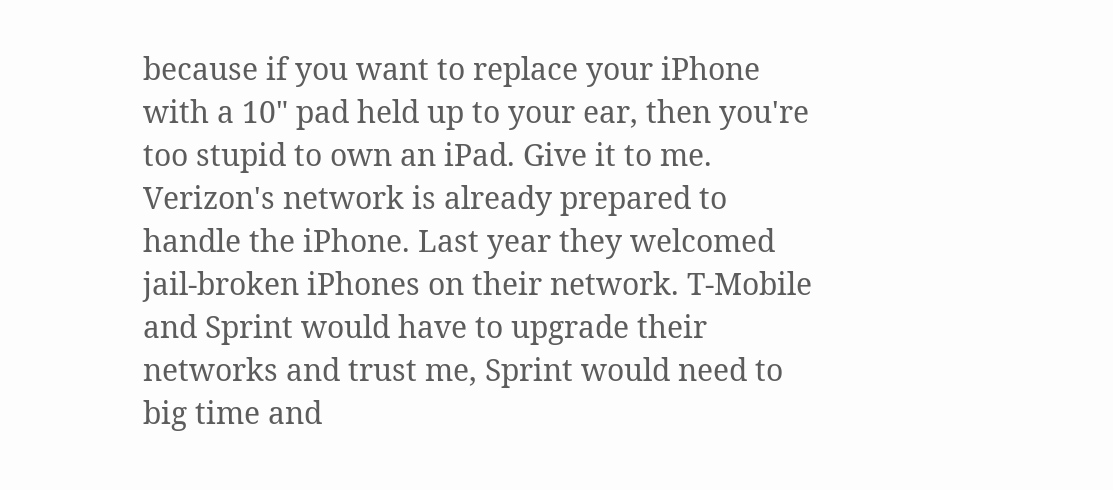because if you want to replace your iPhone with a 10" pad held up to your ear, then you're too stupid to own an iPad. Give it to me.
Verizon's network is already prepared to handle the iPhone. Last year they welcomed jail-broken iPhones on their network. T-Mobile and Sprint would have to upgrade their networks and trust me, Sprint would need to big time and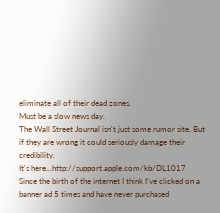eliminate all of their dead zones.
Must be a slow news day.
The Wall Street Journal isn't just some rumor site. But if they are wrong it could seriously damage their credibility.
It's here...http://support.apple.com/kb/DL1017
Since the birth of the internet I think I've clicked on a banner ad 5 times and have never purchased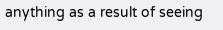anything as a result of seeing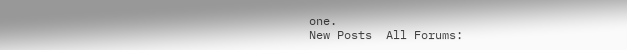one.
New Posts  All Forums: